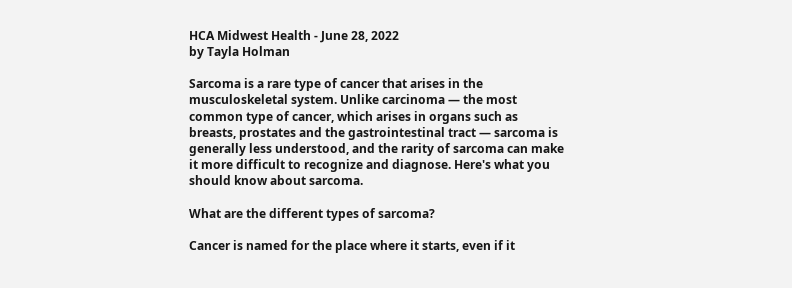HCA Midwest Health - June 28, 2022
by Tayla Holman

Sarcoma is a rare type of cancer that arises in the musculoskeletal system. Unlike carcinoma — the most common type of cancer, which arises in organs such as breasts, prostates and the gastrointestinal tract — sarcoma is generally less understood, and the rarity of sarcoma can make it more difficult to recognize and diagnose. Here's what you should know about sarcoma.

What are the different types of sarcoma?

Cancer is named for the place where it starts, even if it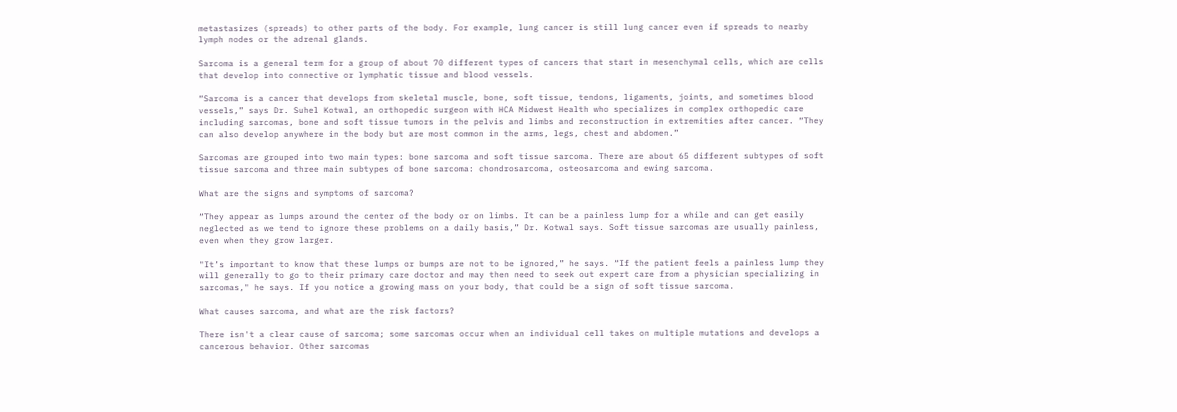metastasizes (spreads) to other parts of the body. For example, lung cancer is still lung cancer even if spreads to nearby lymph nodes or the adrenal glands.

Sarcoma is a general term for a group of about 70 different types of cancers that start in mesenchymal cells, which are cells that develop into connective or lymphatic tissue and blood vessels.

“Sarcoma is a cancer that develops from skeletal muscle, bone, soft tissue, tendons, ligaments, joints, and sometimes blood vessels,” says Dr. Suhel Kotwal, an orthopedic surgeon with HCA Midwest Health who specializes in complex orthopedic care including sarcomas, bone and soft tissue tumors in the pelvis and limbs and reconstruction in extremities after cancer. “They can also develop anywhere in the body but are most common in the arms, legs, chest and abdomen.”

Sarcomas are grouped into two main types: bone sarcoma and soft tissue sarcoma. There are about 65 different subtypes of soft tissue sarcoma and three main subtypes of bone sarcoma: chondrosarcoma, osteosarcoma and ewing sarcoma.

What are the signs and symptoms of sarcoma?

“They appear as lumps around the center of the body or on limbs. It can be a painless lump for a while and can get easily neglected as we tend to ignore these problems on a daily basis,” Dr. Kotwal says. Soft tissue sarcomas are usually painless, even when they grow larger.

"It’s important to know that these lumps or bumps are not to be ignored,” he says. “If the patient feels a painless lump they will generally to go to their primary care doctor and may then need to seek out expert care from a physician specializing in sarcomas," he says. If you notice a growing mass on your body, that could be a sign of soft tissue sarcoma.

What causes sarcoma, and what are the risk factors?

There isn't a clear cause of sarcoma; some sarcomas occur when an individual cell takes on multiple mutations and develops a cancerous behavior. Other sarcomas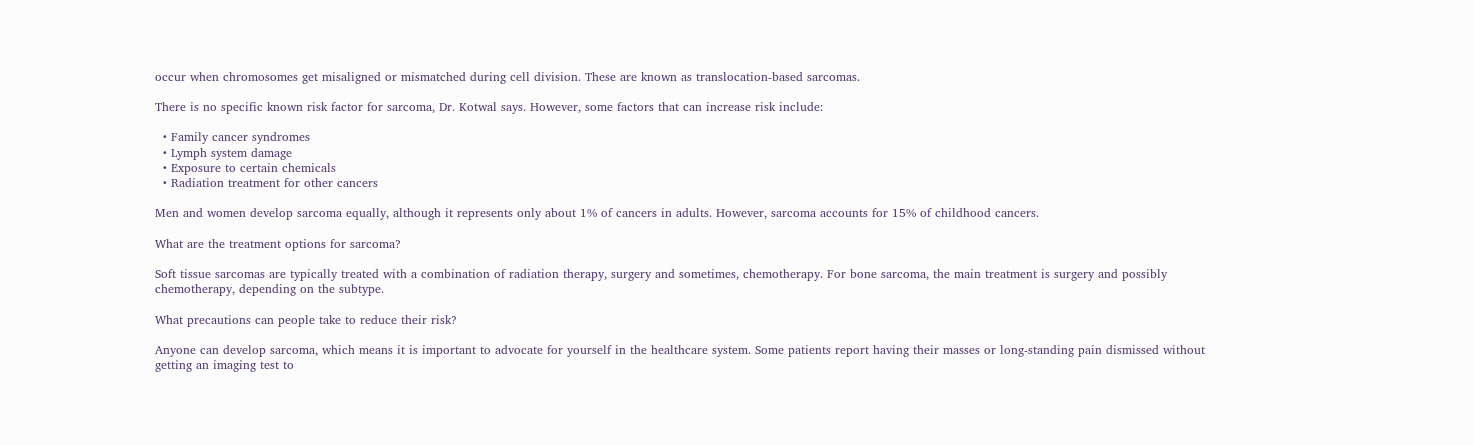occur when chromosomes get misaligned or mismatched during cell division. These are known as translocation-based sarcomas.

There is no specific known risk factor for sarcoma, Dr. Kotwal says. However, some factors that can increase risk include:

  • Family cancer syndromes
  • Lymph system damage
  • Exposure to certain chemicals
  • Radiation treatment for other cancers

Men and women develop sarcoma equally, although it represents only about 1% of cancers in adults. However, sarcoma accounts for 15% of childhood cancers.

What are the treatment options for sarcoma?

Soft tissue sarcomas are typically treated with a combination of radiation therapy, surgery and sometimes, chemotherapy. For bone sarcoma, the main treatment is surgery and possibly chemotherapy, depending on the subtype.

What precautions can people take to reduce their risk?

Anyone can develop sarcoma, which means it is important to advocate for yourself in the healthcare system. Some patients report having their masses or long-standing pain dismissed without getting an imaging test to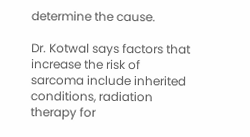determine the cause.

Dr. Kotwal says factors that increase the risk of sarcoma include inherited conditions, radiation therapy for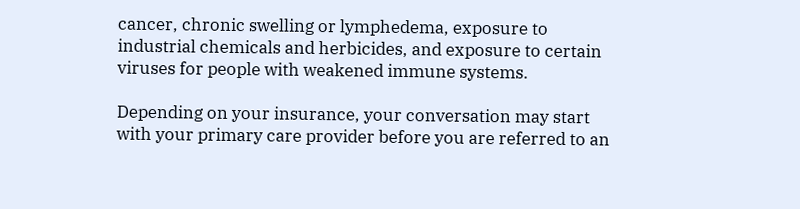cancer, chronic swelling or lymphedema, exposure to industrial chemicals and herbicides, and exposure to certain viruses for people with weakened immune systems.

Depending on your insurance, your conversation may start with your primary care provider before you are referred to an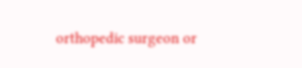orthopedic surgeon or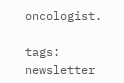oncologist.

tags: newsletter